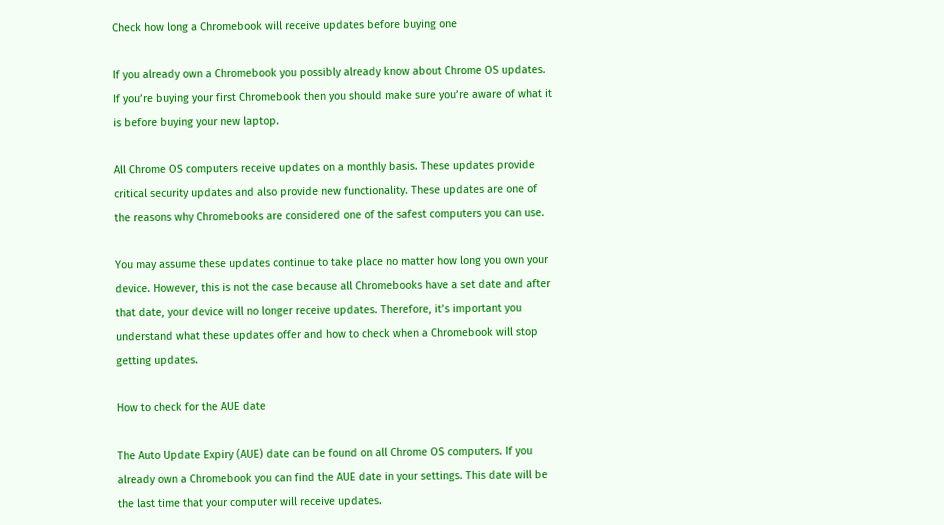Check how long a Chromebook will receive updates before buying one

If you already own a Chromebook you possibly already know about Chrome OS updates. If you’re buying your first Chromebook then you should make sure you’re aware of what it is before buying your new laptop.

All Chrome OS computers receive updates on a monthly basis. These updates provide critical security updates and also provide new functionality. These updates are one of the reasons why Chromebooks are considered one of the safest computers you can use.

You may assume these updates continue to take place no matter how long you own your device. However, this is not the case because all Chromebooks have a set date and after that date, your device will no longer receive updates. Therefore, it’s important you understand what these updates offer and how to check when a Chromebook will stop getting updates.

How to check for the AUE date

The Auto Update Expiry (AUE) date can be found on all Chrome OS computers. If you already own a Chromebook you can find the AUE date in your settings. This date will be the last time that your computer will receive updates.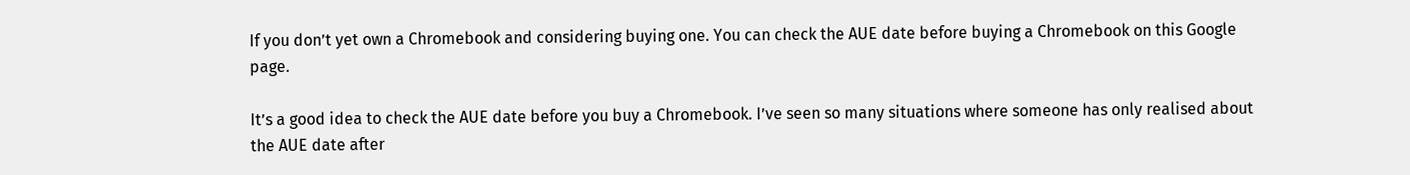If you don’t yet own a Chromebook and considering buying one. You can check the AUE date before buying a Chromebook on this Google page.

It’s a good idea to check the AUE date before you buy a Chromebook. I’ve seen so many situations where someone has only realised about the AUE date after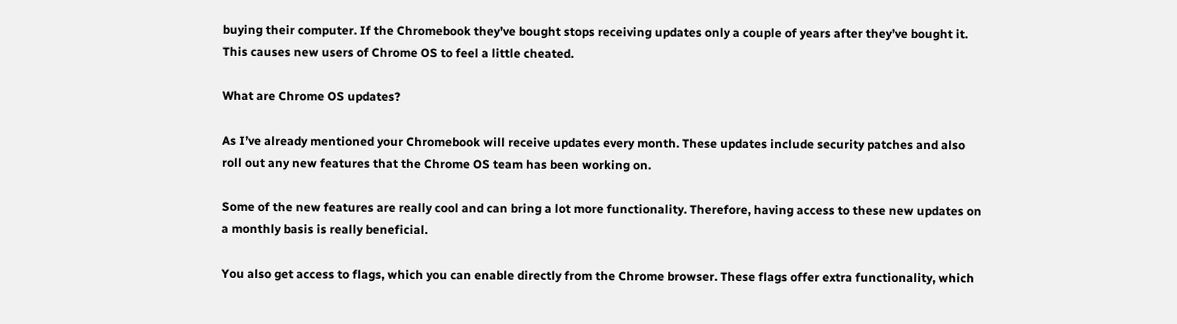buying their computer. If the Chromebook they’ve bought stops receiving updates only a couple of years after they’ve bought it. This causes new users of Chrome OS to feel a little cheated.

What are Chrome OS updates?

As I’ve already mentioned your Chromebook will receive updates every month. These updates include security patches and also roll out any new features that the Chrome OS team has been working on.

Some of the new features are really cool and can bring a lot more functionality. Therefore, having access to these new updates on a monthly basis is really beneficial.

You also get access to flags, which you can enable directly from the Chrome browser. These flags offer extra functionality, which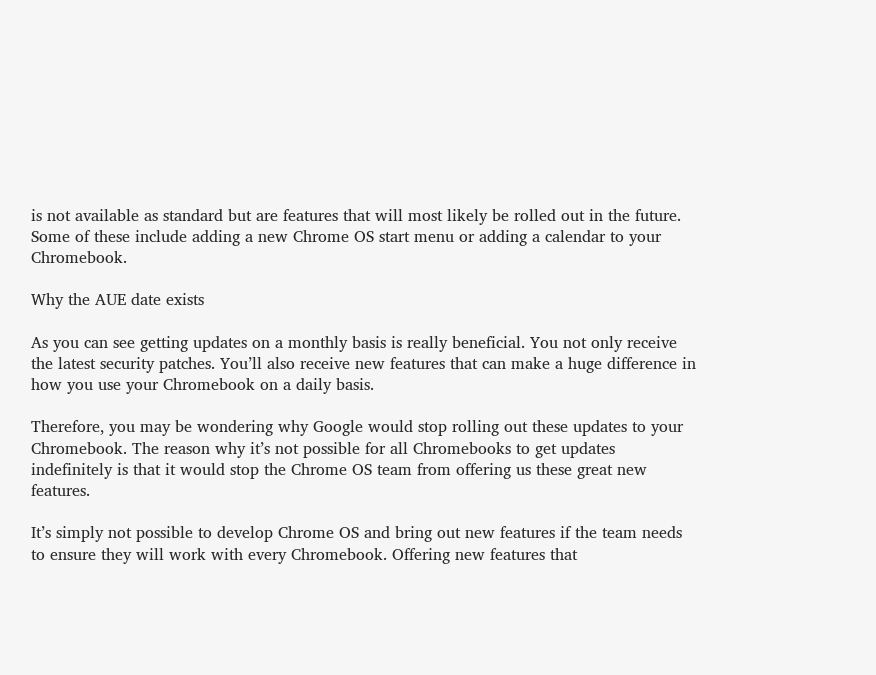is not available as standard but are features that will most likely be rolled out in the future. Some of these include adding a new Chrome OS start menu or adding a calendar to your Chromebook.

Why the AUE date exists

As you can see getting updates on a monthly basis is really beneficial. You not only receive the latest security patches. You’ll also receive new features that can make a huge difference in how you use your Chromebook on a daily basis.

Therefore, you may be wondering why Google would stop rolling out these updates to your Chromebook. The reason why it’s not possible for all Chromebooks to get updates indefinitely is that it would stop the Chrome OS team from offering us these great new features.

It’s simply not possible to develop Chrome OS and bring out new features if the team needs to ensure they will work with every Chromebook. Offering new features that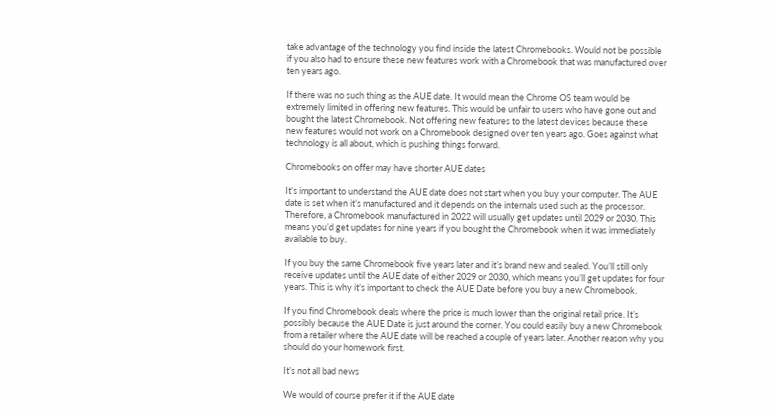take advantage of the technology you find inside the latest Chromebooks. Would not be possible if you also had to ensure these new features work with a Chromebook that was manufactured over ten years ago.

If there was no such thing as the AUE date. It would mean the Chrome OS team would be extremely limited in offering new features. This would be unfair to users who have gone out and bought the latest Chromebook. Not offering new features to the latest devices because these new features would not work on a Chromebook designed over ten years ago. Goes against what technology is all about, which is pushing things forward.

Chromebooks on offer may have shorter AUE dates

It’s important to understand the AUE date does not start when you buy your computer. The AUE date is set when it’s manufactured and it depends on the internals used such as the processor. Therefore, a Chromebook manufactured in 2022 will usually get updates until 2029 or 2030. This means you’d get updates for nine years if you bought the Chromebook when it was immediately available to buy.

If you buy the same Chromebook five years later and it’s brand new and sealed. You’ll still only receive updates until the AUE date of either 2029 or 2030, which means you’ll get updates for four years. This is why it’s important to check the AUE Date before you buy a new Chromebook.

If you find Chromebook deals where the price is much lower than the original retail price. It’s possibly because the AUE Date is just around the corner. You could easily buy a new Chromebook from a retailer where the AUE date will be reached a couple of years later. Another reason why you should do your homework first.

It’s not all bad news

We would of course prefer it if the AUE date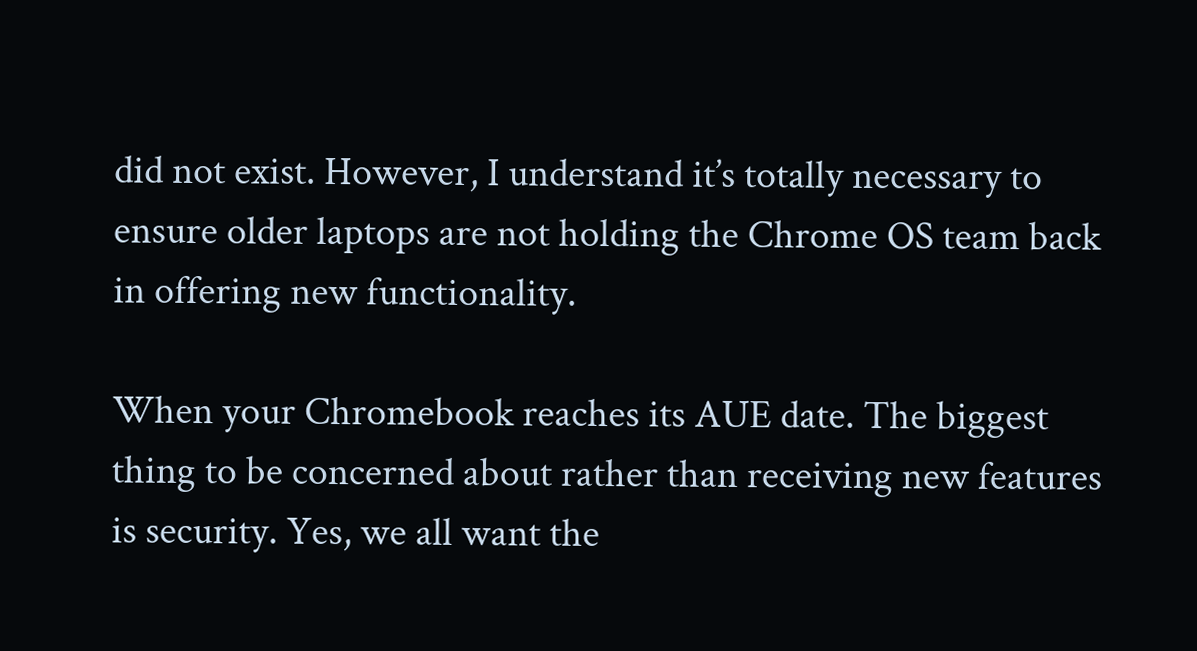did not exist. However, I understand it’s totally necessary to ensure older laptops are not holding the Chrome OS team back in offering new functionality.

When your Chromebook reaches its AUE date. The biggest thing to be concerned about rather than receiving new features is security. Yes, we all want the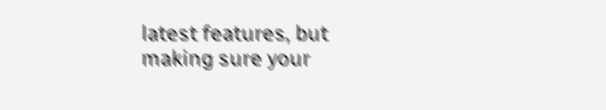latest features, but making sure your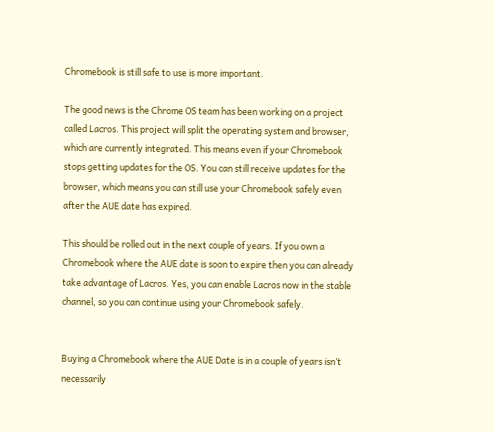Chromebook is still safe to use is more important.

The good news is the Chrome OS team has been working on a project called Lacros. This project will split the operating system and browser, which are currently integrated. This means even if your Chromebook stops getting updates for the OS. You can still receive updates for the browser, which means you can still use your Chromebook safely even after the AUE date has expired.

This should be rolled out in the next couple of years. If you own a Chromebook where the AUE date is soon to expire then you can already take advantage of Lacros. Yes, you can enable Lacros now in the stable channel, so you can continue using your Chromebook safely.


Buying a Chromebook where the AUE Date is in a couple of years isn’t necessarily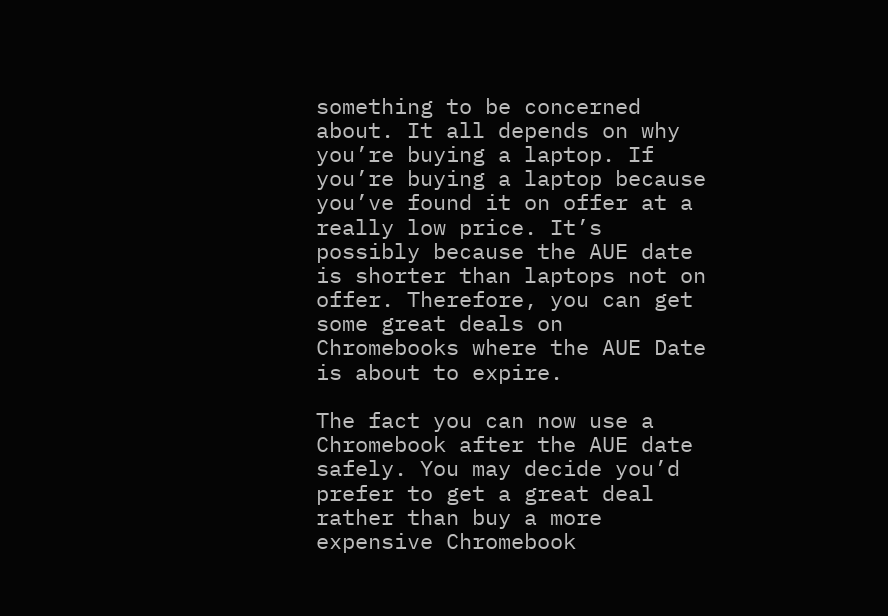something to be concerned about. It all depends on why you’re buying a laptop. If you’re buying a laptop because you’ve found it on offer at a really low price. It’s possibly because the AUE date is shorter than laptops not on offer. Therefore, you can get some great deals on Chromebooks where the AUE Date is about to expire.

The fact you can now use a Chromebook after the AUE date safely. You may decide you’d prefer to get a great deal rather than buy a more expensive Chromebook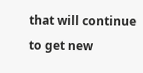that will continue to get new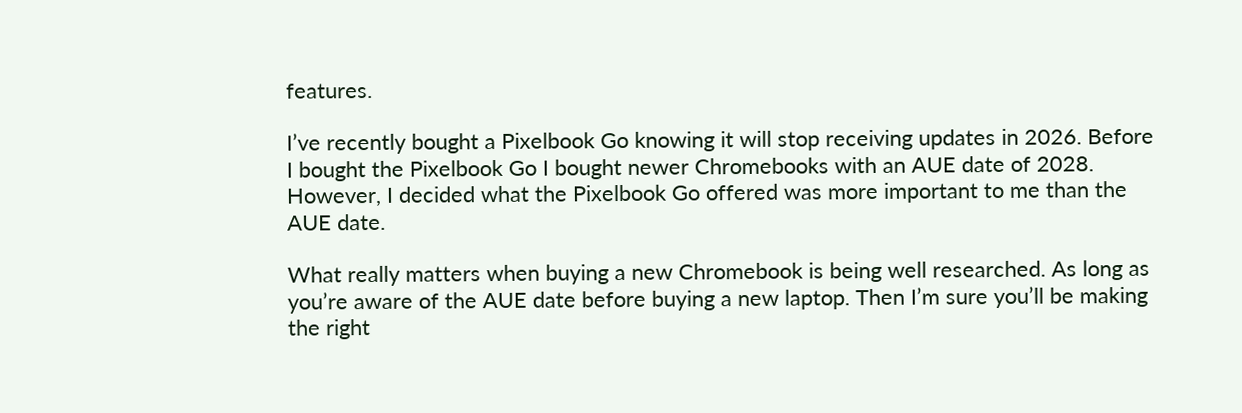features.

I’ve recently bought a Pixelbook Go knowing it will stop receiving updates in 2026. Before I bought the Pixelbook Go I bought newer Chromebooks with an AUE date of 2028. However, I decided what the Pixelbook Go offered was more important to me than the AUE date.

What really matters when buying a new Chromebook is being well researched. As long as you’re aware of the AUE date before buying a new laptop. Then I’m sure you’ll be making the right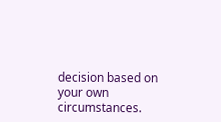decision based on your own circumstances.